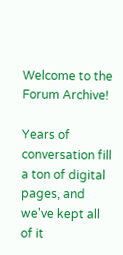Welcome to the Forum Archive!

Years of conversation fill a ton of digital pages, and we've kept all of it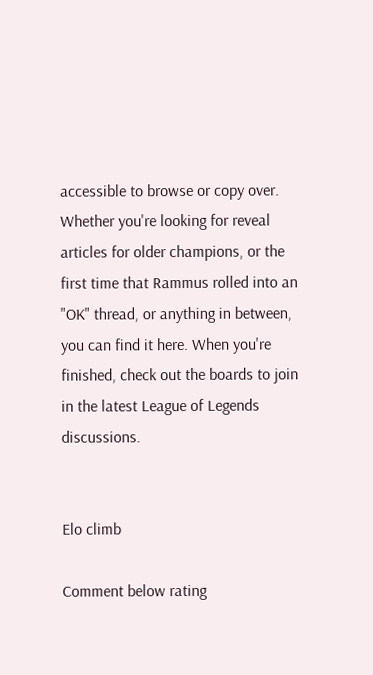accessible to browse or copy over. Whether you're looking for reveal articles for older champions, or the first time that Rammus rolled into an "OK" thread, or anything in between, you can find it here. When you're finished, check out the boards to join in the latest League of Legends discussions.


Elo climb

Comment below rating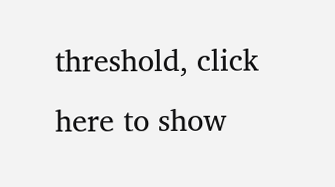threshold, click here to show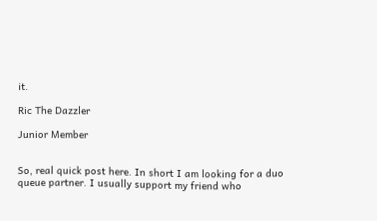it.

Ric The Dazzler

Junior Member


So, real quick post here. In short I am looking for a duo queue partner. I usually support my friend who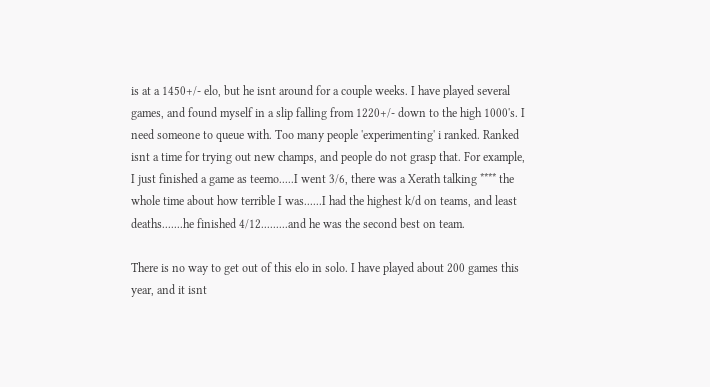is at a 1450+/- elo, but he isnt around for a couple weeks. I have played several games, and found myself in a slip falling from 1220+/- down to the high 1000's. I need someone to queue with. Too many people 'experimenting' i ranked. Ranked isnt a time for trying out new champs, and people do not grasp that. For example, I just finished a game as teemo.....I went 3/6, there was a Xerath talking **** the whole time about how terrible I was......I had the highest k/d on teams, and least deaths.......he finished 4/12.........and he was the second best on team.

There is no way to get out of this elo in solo. I have played about 200 games this year, and it isnt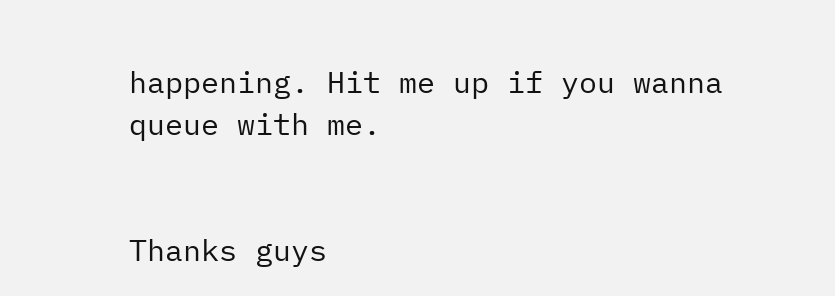happening. Hit me up if you wanna queue with me.


Thanks guys